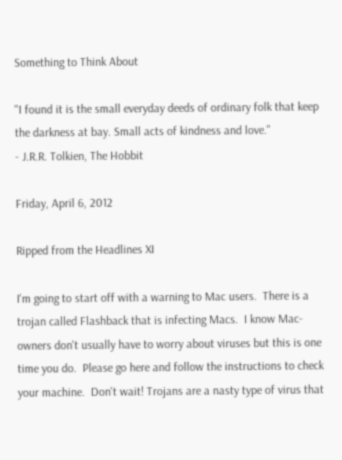Something to Think About

"I found it is the small everyday deeds of ordinary folk that keep the darkness at bay. Small acts of kindness and love."
- J.R.R. Tolkien, The Hobbit

Friday, April 6, 2012

Ripped from the Headlines XI

I'm going to start off with a warning to Mac users.  There is a trojan called Flashback that is infecting Macs.  I know Mac-owners don't usually have to worry about viruses but this is one time you do.  Please go here and follow the instructions to check your machine.  Don't wait! Trojans are a nasty type of virus that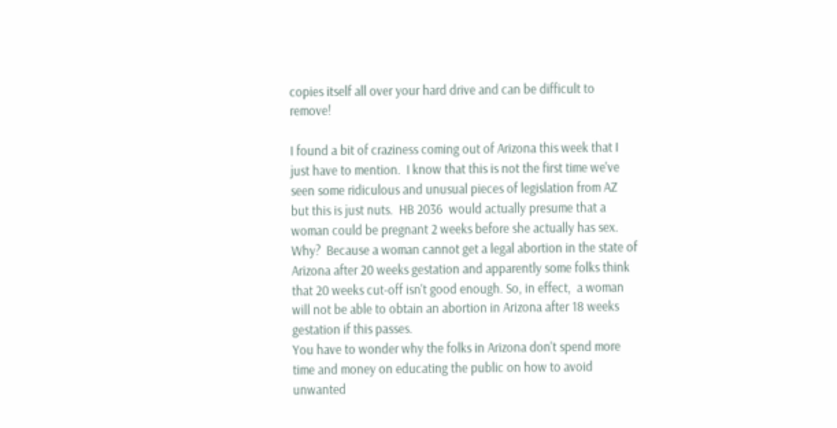copies itself all over your hard drive and can be difficult to remove!

I found a bit of craziness coming out of Arizona this week that I just have to mention.  I know that this is not the first time we've seen some ridiculous and unusual pieces of legislation from AZ but this is just nuts.  HB 2036  would actually presume that a woman could be pregnant 2 weeks before she actually has sex. Why?  Because a woman cannot get a legal abortion in the state of Arizona after 20 weeks gestation and apparently some folks think that 20 weeks cut-off isn't good enough. So, in effect,  a woman will not be able to obtain an abortion in Arizona after 18 weeks gestation if this passes.
You have to wonder why the folks in Arizona don't spend more time and money on educating the public on how to avoid unwanted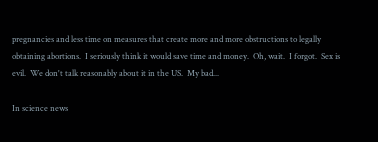pregnancies and less time on measures that create more and more obstructions to legally obtaining abortions.  I seriously think it would save time and money.  Oh, wait.  I forgot.  Sex is evil.  We don't talk reasonably about it in the US.  My bad...

In science news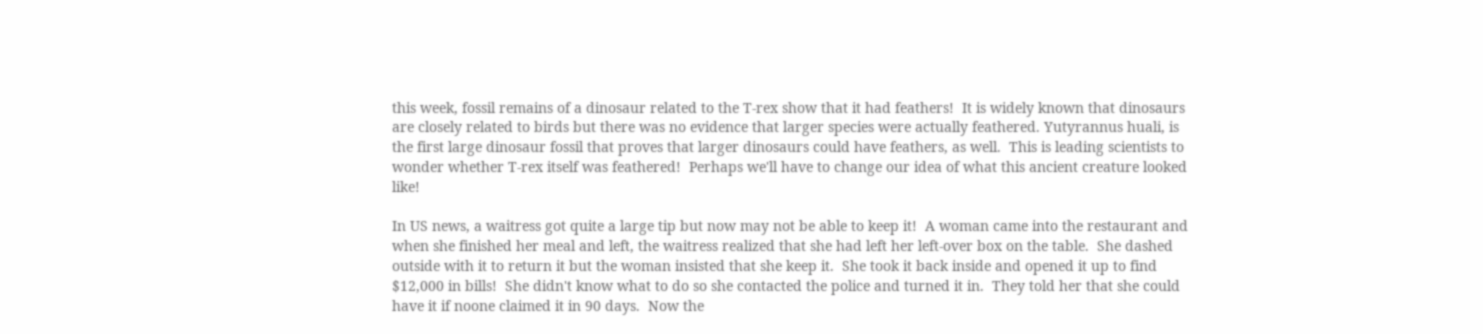this week, fossil remains of a dinosaur related to the T-rex show that it had feathers!  It is widely known that dinosaurs are closely related to birds but there was no evidence that larger species were actually feathered. Yutyrannus huali, is the first large dinosaur fossil that proves that larger dinosaurs could have feathers, as well.  This is leading scientists to wonder whether T-rex itself was feathered!  Perhaps we'll have to change our idea of what this ancient creature looked like!

In US news, a waitress got quite a large tip but now may not be able to keep it!  A woman came into the restaurant and when she finished her meal and left, the waitress realized that she had left her left-over box on the table.  She dashed outside with it to return it but the woman insisted that she keep it.  She took it back inside and opened it up to find $12,000 in bills!  She didn't know what to do so she contacted the police and turned it in.  They told her that she could have it if noone claimed it in 90 days.  Now the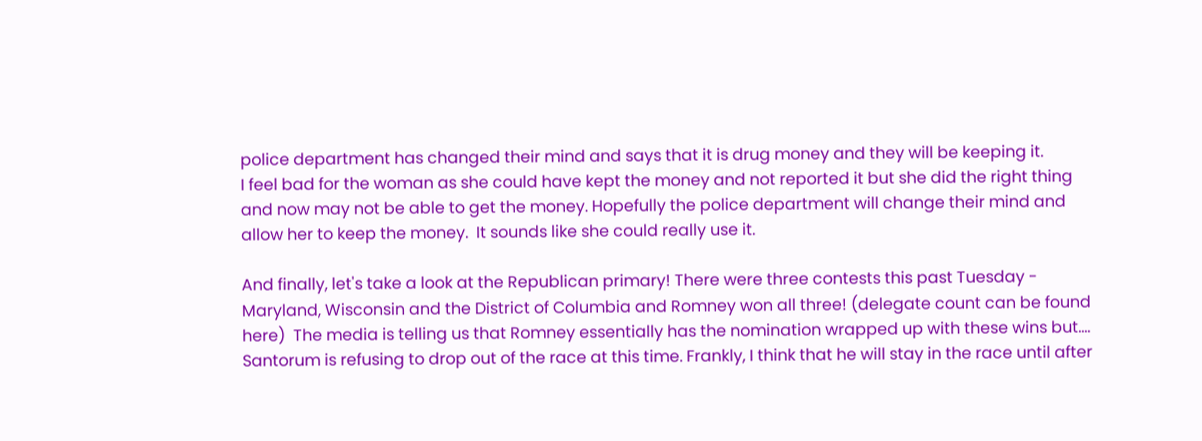police department has changed their mind and says that it is drug money and they will be keeping it.
I feel bad for the woman as she could have kept the money and not reported it but she did the right thing and now may not be able to get the money. Hopefully the police department will change their mind and allow her to keep the money.  It sounds like she could really use it.

And finally, let's take a look at the Republican primary! There were three contests this past Tuesday - Maryland, Wisconsin and the District of Columbia and Romney won all three! (delegate count can be found here)  The media is telling us that Romney essentially has the nomination wrapped up with these wins but.... Santorum is refusing to drop out of the race at this time. Frankly, I think that he will stay in the race until after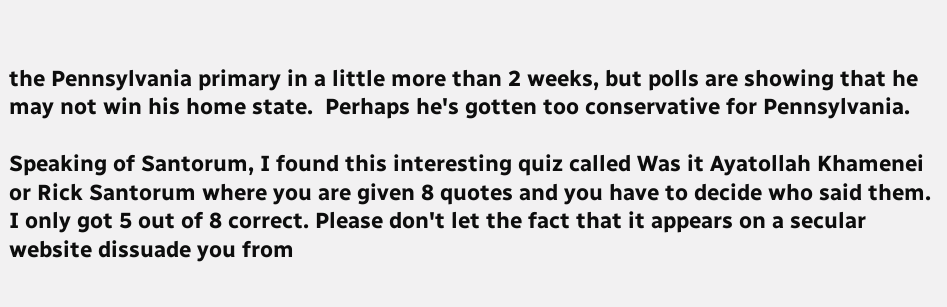the Pennsylvania primary in a little more than 2 weeks, but polls are showing that he may not win his home state.  Perhaps he's gotten too conservative for Pennsylvania.

Speaking of Santorum, I found this interesting quiz called Was it Ayatollah Khamenei or Rick Santorum where you are given 8 quotes and you have to decide who said them.  I only got 5 out of 8 correct. Please don't let the fact that it appears on a secular website dissuade you from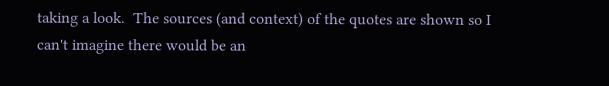taking a look.  The sources (and context) of the quotes are shown so I can't imagine there would be an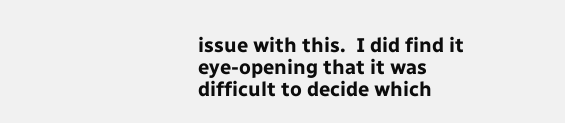issue with this.  I did find it eye-opening that it was difficult to decide which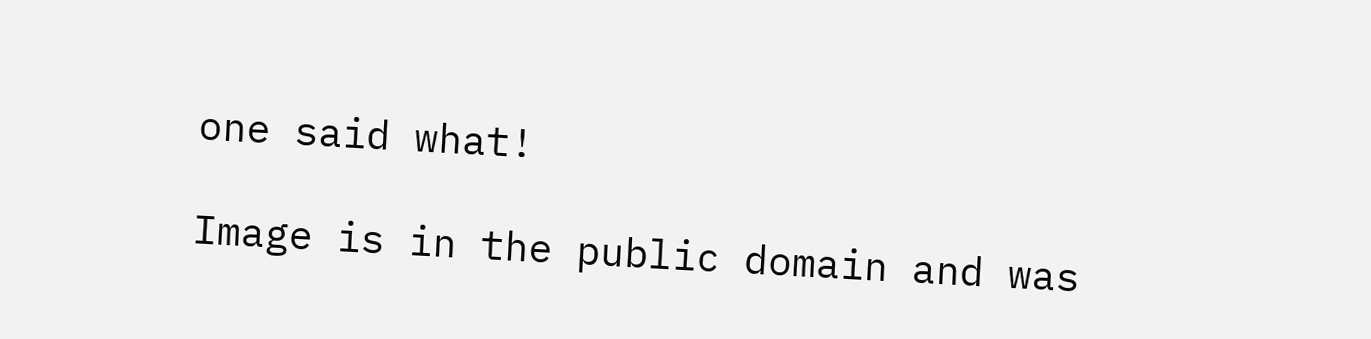one said what!

Image is in the public domain and was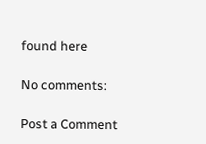found here

No comments:

Post a Comment